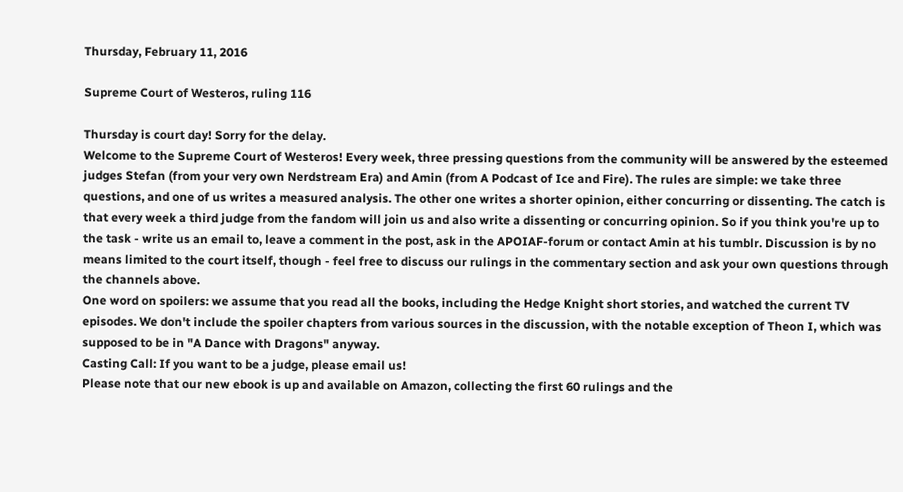Thursday, February 11, 2016

Supreme Court of Westeros, ruling 116

Thursday is court day! Sorry for the delay.
Welcome to the Supreme Court of Westeros! Every week, three pressing questions from the community will be answered by the esteemed judges Stefan (from your very own Nerdstream Era) and Amin (from A Podcast of Ice and Fire). The rules are simple: we take three questions, and one of us writes a measured analysis. The other one writes a shorter opinion, either concurring or dissenting. The catch is that every week a third judge from the fandom will join us and also write a dissenting or concurring opinion. So if you think you're up to the task - write us an email to, leave a comment in the post, ask in the APOIAF-forum or contact Amin at his tumblr. Discussion is by no means limited to the court itself, though - feel free to discuss our rulings in the commentary section and ask your own questions through the channels above.
One word on spoilers: we assume that you read all the books, including the Hedge Knight short stories, and watched the current TV episodes. We don't include the spoiler chapters from various sources in the discussion, with the notable exception of Theon I, which was supposed to be in "A Dance with Dragons" anyway.
Casting Call: If you want to be a judge, please email us!
Please note that our new ebook is up and available on Amazon, collecting the first 60 rulings and the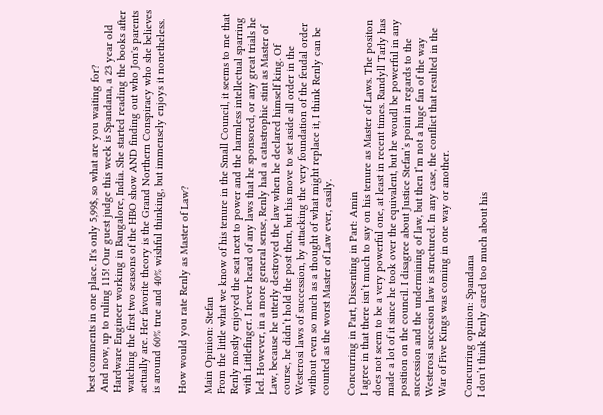best comments in one place. It's only 5,99$, so what are you waiting for?
And now, up to ruling 115! Our guest judge this week is Spandana, a 23 year old Hardware Engineer working in Bangalore, India. She started reading the books after watching the first two seasons of the HBO show AND finding out who Jon's parents actually are. Her favorite theory is the Grand Northern Conspiracy who she believes is around 60% true and 40% wishful thinking, but immensely enjoys it nonetheless.

How would you rate Renly as Master of Law?

Main Opinion: Stefan
From the little what we know of his tenure in the Small Council, it seems to me that Renly mostly enjoyed the seat next to power and the harmless intellectual sparring with Littlefinger. I never heard of any laws that he sponsored, or any great trials he led. However, in a more general sense, Renly had a catastrophic stint as Master of Law, because he utterly destroyed the law when he declared himself king. Of course, he didn’t hold the post then, but his move to set aside all order in the Westerosi laws of succession, by attacking the very foundation of the feudal order without even so much as a thought of what might replace it, I think Renly can be counted as the worst Master of Law ever, easily.

Concurring in Part, Dissenting in Part: Amin
I agree in that there isn’t much to say on his tenure as Master of Laws. The positon does not seem to be a very powerful one, at least in recent times. Randyll Tarly has made a lot of it since he took over the equivalent, but he woudl be powerful in any position on the council. I disagree about Justice Stefan’s point in regards to the succession and the undermining of law, but then I’m not a huge fan of the way Westerosi succesion law is structured. In any case, the conflict that resulted in the War of Five Kings was coming in one way or another.

Concurring opinion: Spandana
I don’t think Renly cared too much about his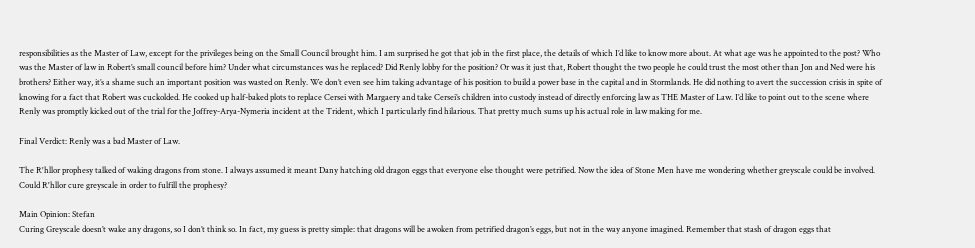responsibilities as the Master of Law, except for the privileges being on the Small Council brought him. I am surprised he got that job in the first place, the details of which I’d like to know more about. At what age was he appointed to the post? Who was the Master of law in Robert’s small council before him? Under what circumstances was he replaced? Did Renly lobby for the position? Or was it just that, Robert thought the two people he could trust the most other than Jon and Ned were his brothers? Either way, it’s a shame such an important position was wasted on Renly. We don’t even see him taking advantage of his position to build a power base in the capital and in Stormlands. He did nothing to avert the succession crisis in spite of knowing for a fact that Robert was cuckolded. He cooked up half-baked plots to replace Cersei with Margaery and take Cersei’s children into custody instead of directly enforcing law as THE Master of Law. I’d like to point out to the scene where Renly was promptly kicked out of the trial for the Joffrey-Arya-Nymeria incident at the Trident, which I particularly find hilarious. That pretty much sums up his actual role in law making for me.

Final Verdict: Renly was a bad Master of Law.

The R'hllor prophesy talked of waking dragons from stone. I always assumed it meant Dany hatching old dragon eggs that everyone else thought were petrified. Now the idea of Stone Men have me wondering whether greyscale could be involved. Could R'hllor cure greyscale in order to fulfill the prophesy?

Main Opinion: Stefan
Curing Greyscale doesn’t wake any dragons, so I don’t think so. In fact, my guess is pretty simple: that dragons will be awoken from petrified dragon’s eggs, but not in the way anyone imagined. Remember that stash of dragon eggs that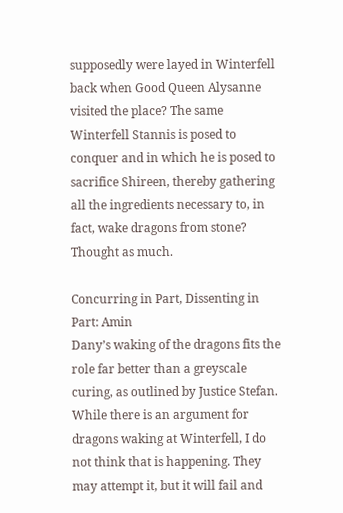supposedly were layed in Winterfell back when Good Queen Alysanne visited the place? The same Winterfell Stannis is posed to conquer and in which he is posed to sacrifice Shireen, thereby gathering all the ingredients necessary to, in fact, wake dragons from stone? Thought as much.

Concurring in Part, Dissenting in Part: Amin
Dany’s waking of the dragons fits the role far better than a greyscale curing, as outlined by Justice Stefan. While there is an argument for dragons waking at Winterfell, I do not think that is happening. They may attempt it, but it will fail and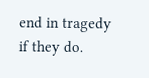end in tragedy if they do.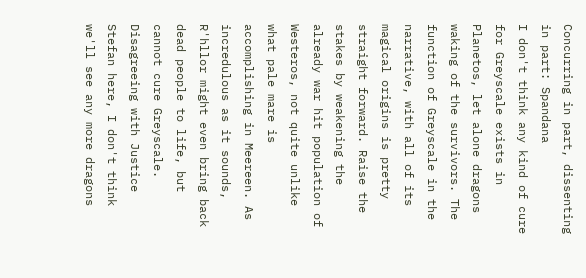Concurring in part, dissenting in part: Spandana
I don't think any kind of cure for Greyscale exists in Planetos, let alone dragons waking of the survivors. The function of Greyscale in the narrative, with all of its magical origins is pretty straight forward. Raise the stakes by weakening the already war hit population of Westeros, not quite unlike what pale mare is accomplishing in Meereen. As incredulous as it sounds, R'hllor might even bring back dead people to life, but cannot cure Greyscale. Disagreeing with Justice Stefan here, I don't think we'll see any more dragons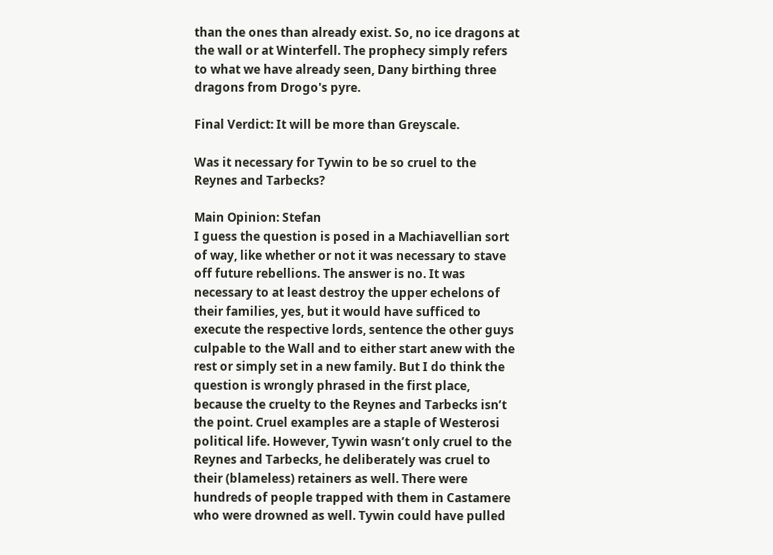than the ones than already exist. So, no ice dragons at the wall or at Winterfell. The prophecy simply refers to what we have already seen, Dany birthing three dragons from Drogo's pyre.

Final Verdict: It will be more than Greyscale.

Was it necessary for Tywin to be so cruel to the Reynes and Tarbecks?

Main Opinion: Stefan
I guess the question is posed in a Machiavellian sort of way, like whether or not it was necessary to stave off future rebellions. The answer is no. It was necessary to at least destroy the upper echelons of their families, yes, but it would have sufficed to execute the respective lords, sentence the other guys culpable to the Wall and to either start anew with the rest or simply set in a new family. But I do think the question is wrongly phrased in the first place, because the cruelty to the Reynes and Tarbecks isn’t the point. Cruel examples are a staple of Westerosi political life. However, Tywin wasn’t only cruel to the Reynes and Tarbecks, he deliberately was cruel to their (blameless) retainers as well. There were hundreds of people trapped with them in Castamere who were drowned as well. Tywin could have pulled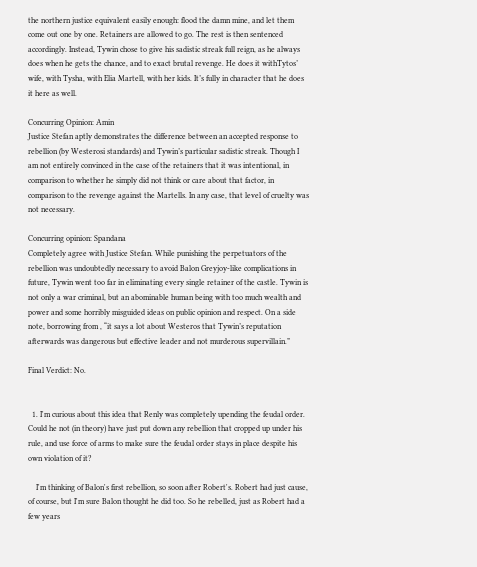the northern justice equivalent easily enough: flood the damn mine, and let them come out one by one. Retainers are allowed to go. The rest is then sentenced accordingly. Instead, Tywin chose to give his sadistic streak full reign, as he always does when he gets the chance, and to exact brutal revenge. He does it withTytos’ wife, with Tysha, with Elia Martell, with her kids. It’s fully in character that he does it here as well.

Concurring Opinion: Amin
Justice Stefan aptly demonstrates the difference between an accepted response to rebellion (by Westerosi standards) and Tywin’s particular sadistic streak. Though I am not entirely convinced in the case of the retainers that it was intentional, in comparison to whether he simply did not think or care about that factor, in comparison to the revenge against the Martells. In any case, that level of cruelty was not necessary.

Concurring opinion: Spandana
Completely agree with Justice Stefan. While punishing the perpetuators of the rebellion was undoubtedly necessary to avoid Balon Greyjoy-like complications in future, Tywin went too far in eliminating every single retainer of the castle. Tywin is not only a war criminal, but an abominable human being with too much wealth and power and some horribly misguided ideas on public opinion and respect. On a side note, borrowing from , “it says a lot about Westeros that Tywin’s reputation afterwards was dangerous but effective leader and not murderous supervillain.”

Final Verdict: No.


  1. I'm curious about this idea that Renly was completely upending the feudal order. Could he not (in theory) have just put down any rebellion that cropped up under his rule, and use force of arms to make sure the feudal order stays in place despite his own violation of it?

    I'm thinking of Balon's first rebellion, so soon after Robert's. Robert had just cause, of course, but I'm sure Balon thought he did too. So he rebelled, just as Robert had a few years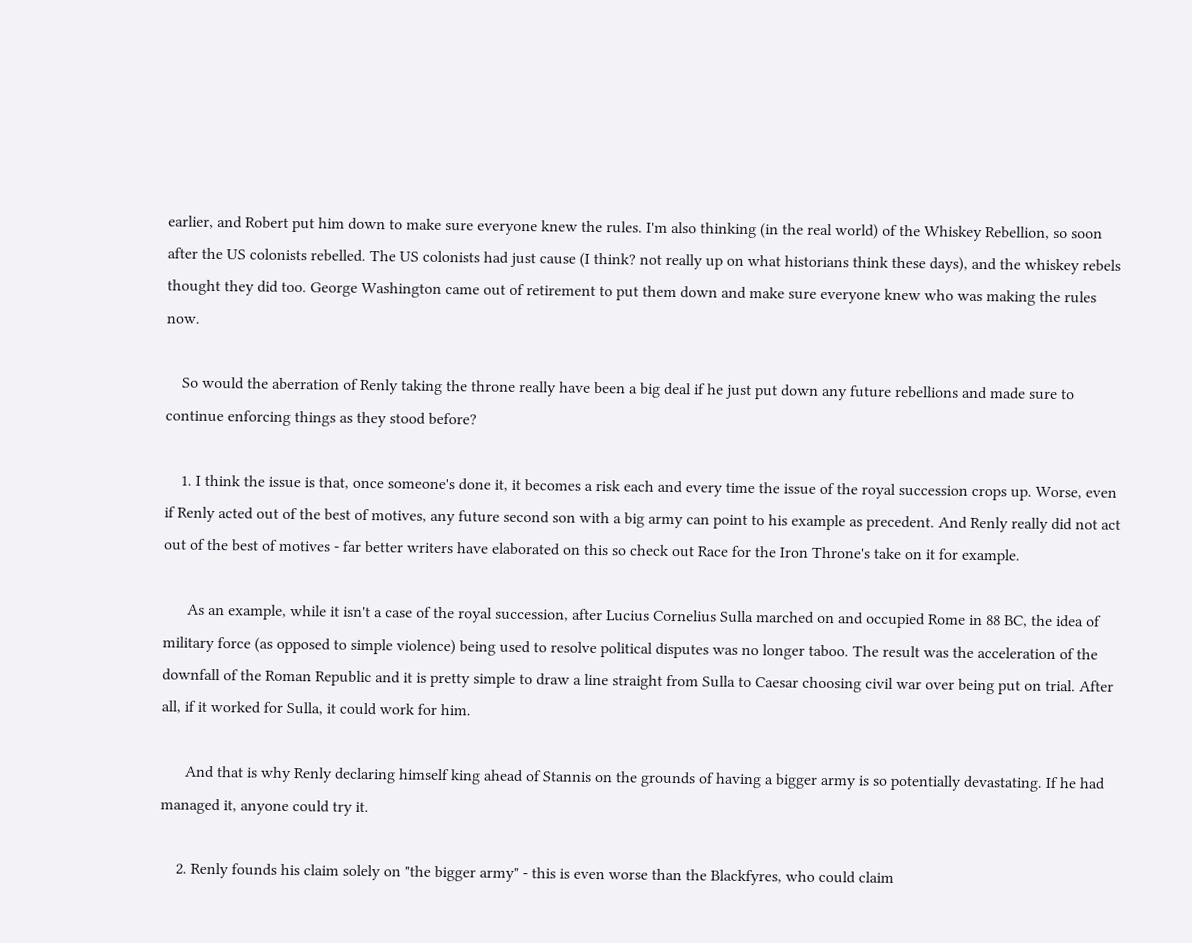earlier, and Robert put him down to make sure everyone knew the rules. I'm also thinking (in the real world) of the Whiskey Rebellion, so soon after the US colonists rebelled. The US colonists had just cause (I think? not really up on what historians think these days), and the whiskey rebels thought they did too. George Washington came out of retirement to put them down and make sure everyone knew who was making the rules now.

    So would the aberration of Renly taking the throne really have been a big deal if he just put down any future rebellions and made sure to continue enforcing things as they stood before?

    1. I think the issue is that, once someone's done it, it becomes a risk each and every time the issue of the royal succession crops up. Worse, even if Renly acted out of the best of motives, any future second son with a big army can point to his example as precedent. And Renly really did not act out of the best of motives - far better writers have elaborated on this so check out Race for the Iron Throne's take on it for example.

      As an example, while it isn't a case of the royal succession, after Lucius Cornelius Sulla marched on and occupied Rome in 88 BC, the idea of military force (as opposed to simple violence) being used to resolve political disputes was no longer taboo. The result was the acceleration of the downfall of the Roman Republic and it is pretty simple to draw a line straight from Sulla to Caesar choosing civil war over being put on trial. After all, if it worked for Sulla, it could work for him.

      And that is why Renly declaring himself king ahead of Stannis on the grounds of having a bigger army is so potentially devastating. If he had managed it, anyone could try it.

    2. Renly founds his claim solely on "the bigger army" - this is even worse than the Blackfyres, who could claim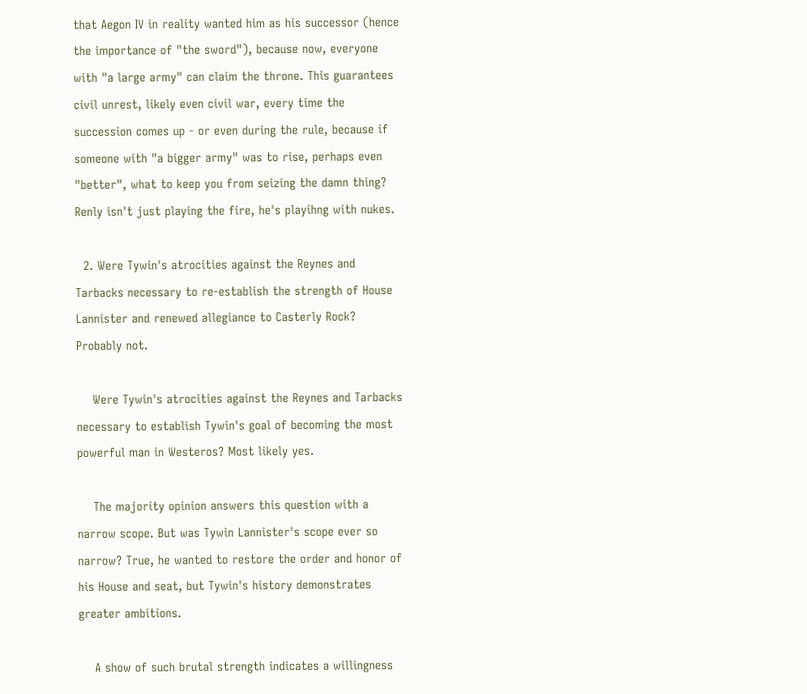that Aegon IV in reality wanted him as his successor (hence the importance of "the sword"), because now, everyone with "a large army" can claim the throne. This guarantees civil unrest, likely even civil war, every time the succession comes up - or even during the rule, because if someone with "a bigger army" was to rise, perhaps even "better", what to keep you from seizing the damn thing? Renly isn't just playing the fire, he's playihng with nukes.

  2. Were Tywin's atrocities against the Reynes and Tarbacks necessary to re-establish the strength of House Lannister and renewed allegiance to Casterly Rock? Probably not.

    Were Tywin's atrocities against the Reynes and Tarbacks necessary to establish Tywin's goal of becoming the most powerful man in Westeros? Most likely yes.

    The majority opinion answers this question with a narrow scope. But was Tywin Lannister's scope ever so narrow? True, he wanted to restore the order and honor of his House and seat, but Tywin's history demonstrates greater ambitions.

    A show of such brutal strength indicates a willingness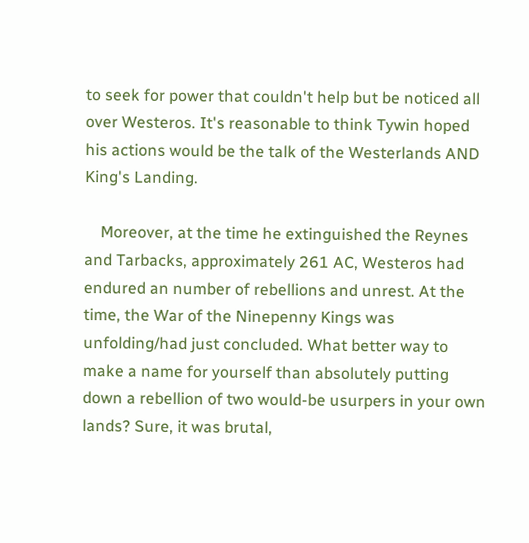to seek for power that couldn't help but be noticed all over Westeros. It's reasonable to think Tywin hoped his actions would be the talk of the Westerlands AND King's Landing.

    Moreover, at the time he extinguished the Reynes and Tarbacks, approximately 261 AC, Westeros had endured an number of rebellions and unrest. At the time, the War of the Ninepenny Kings was unfolding/had just concluded. What better way to make a name for yourself than absolutely putting down a rebellion of two would-be usurpers in your own lands? Sure, it was brutal,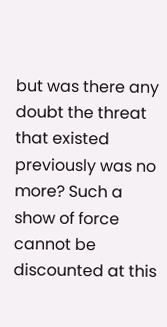but was there any doubt the threat that existed previously was no more? Such a show of force cannot be discounted at this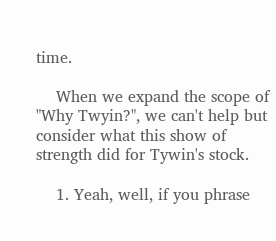time.

    When we expand the scope of "Why Twyin?", we can't help but consider what this show of strength did for Tywin's stock.

    1. Yeah, well, if you phrase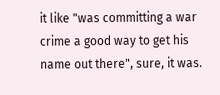it like "was committing a war crime a good way to get his name out there", sure, it was.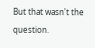But that wasn't the question.